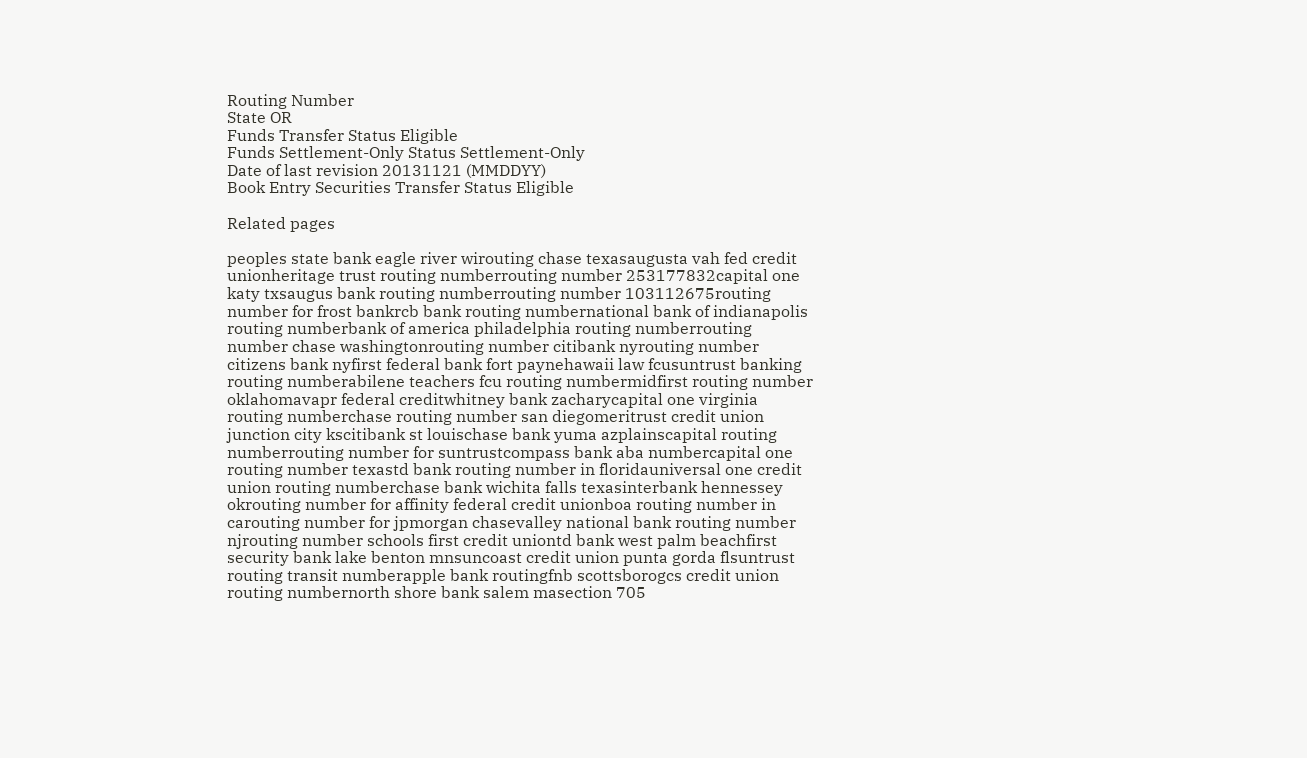Routing Number
State OR
Funds Transfer Status Eligible
Funds Settlement-Only Status Settlement-Only
Date of last revision 20131121 (MMDDYY)
Book Entry Securities Transfer Status Eligible

Related pages

peoples state bank eagle river wirouting chase texasaugusta vah fed credit unionheritage trust routing numberrouting number 253177832capital one katy txsaugus bank routing numberrouting number 103112675routing number for frost bankrcb bank routing numbernational bank of indianapolis routing numberbank of america philadelphia routing numberrouting number chase washingtonrouting number citibank nyrouting number citizens bank nyfirst federal bank fort paynehawaii law fcusuntrust banking routing numberabilene teachers fcu routing numbermidfirst routing number oklahomavapr federal creditwhitney bank zacharycapital one virginia routing numberchase routing number san diegomeritrust credit union junction city kscitibank st louischase bank yuma azplainscapital routing numberrouting number for suntrustcompass bank aba numbercapital one routing number texastd bank routing number in floridauniversal one credit union routing numberchase bank wichita falls texasinterbank hennessey okrouting number for affinity federal credit unionboa routing number in carouting number for jpmorgan chasevalley national bank routing number njrouting number schools first credit uniontd bank west palm beachfirst security bank lake benton mnsuncoast credit union punta gorda flsuntrust routing transit numberapple bank routingfnb scottsborogcs credit union routing numbernorth shore bank salem masection 705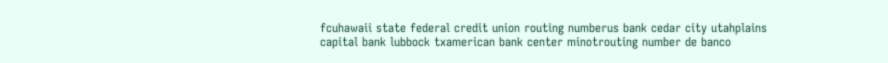fcuhawaii state federal credit union routing numberus bank cedar city utahplains capital bank lubbock txamerican bank center minotrouting number de banco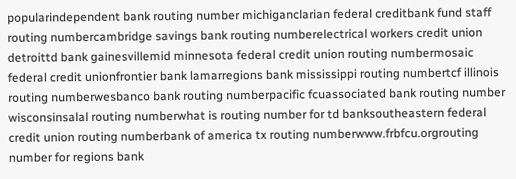popularindependent bank routing number michiganclarian federal creditbank fund staff routing numbercambridge savings bank routing numberelectrical workers credit union detroittd bank gainesvillemid minnesota federal credit union routing numbermosaic federal credit unionfrontier bank lamarregions bank mississippi routing numbertcf illinois routing numberwesbanco bank routing numberpacific fcuassociated bank routing number wisconsinsalal routing numberwhat is routing number for td banksoutheastern federal credit union routing numberbank of america tx routing numberwww.frbfcu.orgrouting number for regions bank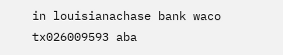in louisianachase bank waco tx026009593 aba